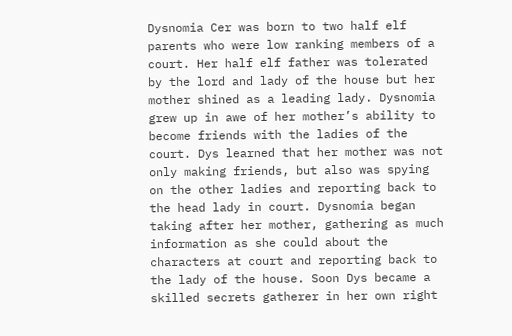Dysnomia Cer was born to two half elf parents who were low ranking members of a court. Her half elf father was tolerated by the lord and lady of the house but her mother shined as a leading lady. Dysnomia grew up in awe of her mother’s ability to become friends with the ladies of the court. Dys learned that her mother was not only making friends, but also was spying on the other ladies and reporting back to the head lady in court. Dysnomia began taking after her mother, gathering as much information as she could about the characters at court and reporting back to the lady of the house. Soon Dys became a skilled secrets gatherer in her own right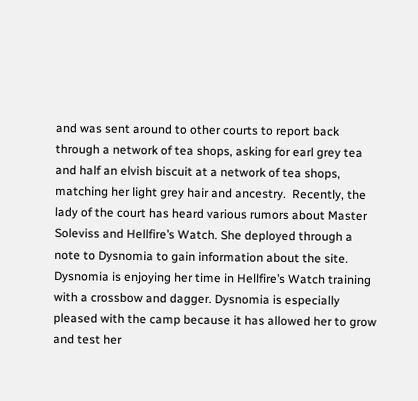and was sent around to other courts to report back through a network of tea shops, asking for earl grey tea and half an elvish biscuit at a network of tea shops, matching her light grey hair and ancestry.  Recently, the lady of the court has heard various rumors about Master Soleviss and Hellfire’s Watch. She deployed through a note to Dysnomia to gain information about the site. Dysnomia is enjoying her time in Hellfire’s Watch training with a crossbow and dagger. Dysnomia is especially pleased with the camp because it has allowed her to grow and test her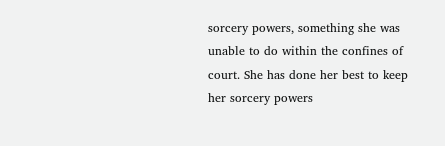sorcery powers, something she was unable to do within the confines of court. She has done her best to keep her sorcery powers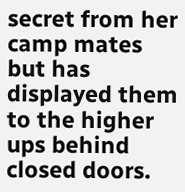secret from her camp mates but has displayed them to the higher ups behind closed doors.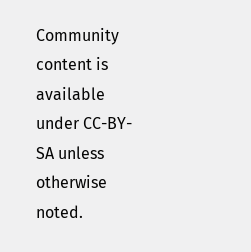Community content is available under CC-BY-SA unless otherwise noted.